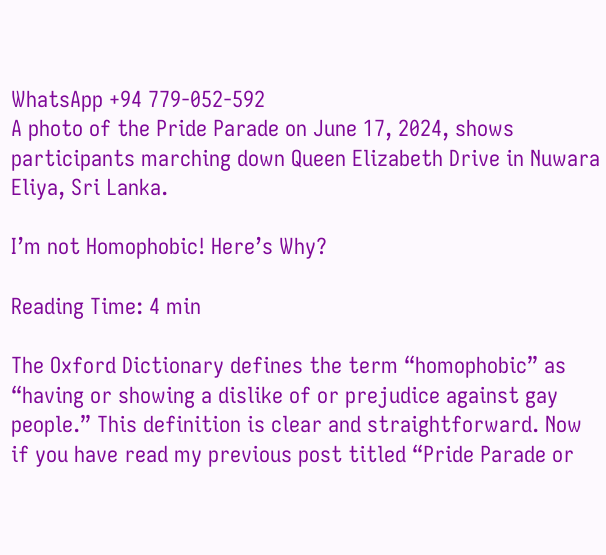WhatsApp +94 779-052-592
A photo of the Pride Parade on June 17, 2024, shows participants marching down Queen Elizabeth Drive in Nuwara Eliya, Sri Lanka.

I’m not Homophobic! Here’s Why?

Reading Time: 4 min

The Oxford Dictionary defines the term “homophobic” as “having or showing a dislike of or prejudice against gay people.” This definition is clear and straightforward. Now if you have read my previous post titled “Pride Parade or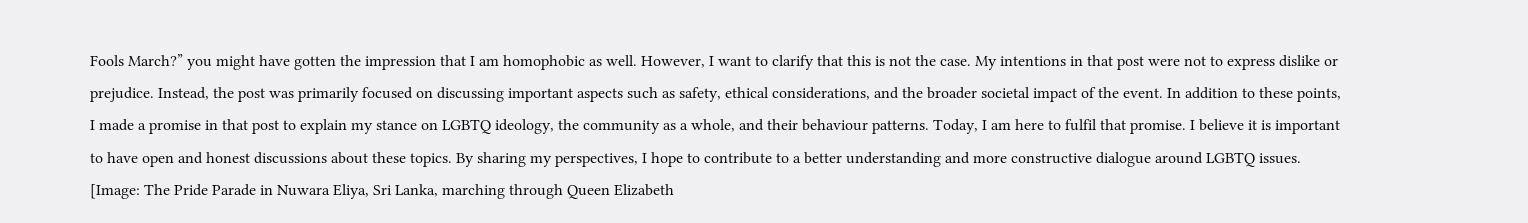Fools March?” you might have gotten the impression that I am homophobic as well. However, I want to clarify that this is not the case. My intentions in that post were not to express dislike or prejudice. Instead, the post was primarily focused on discussing important aspects such as safety, ethical considerations, and the broader societal impact of the event. In addition to these points, I made a promise in that post to explain my stance on LGBTQ ideology, the community as a whole, and their behaviour patterns. Today, I am here to fulfil that promise. I believe it is important to have open and honest discussions about these topics. By sharing my perspectives, I hope to contribute to a better understanding and more constructive dialogue around LGBTQ issues. [Image: The Pride Parade in Nuwara Eliya, Sri Lanka, marching through Queen Elizabeth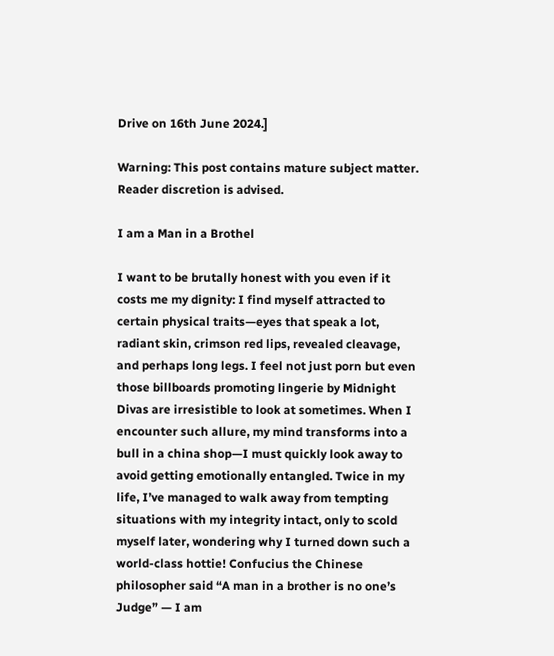Drive on 16th June 2024.]

Warning: This post contains mature subject matter. Reader discretion is advised.

I am a Man in a Brothel

I want to be brutally honest with you even if it costs me my dignity: I find myself attracted to certain physical traits—eyes that speak a lot, radiant skin, crimson red lips, revealed cleavage, and perhaps long legs. I feel not just porn but even those billboards promoting lingerie by Midnight Divas are irresistible to look at sometimes. When I encounter such allure, my mind transforms into a bull in a china shop—I must quickly look away to avoid getting emotionally entangled. Twice in my life, I’ve managed to walk away from tempting situations with my integrity intact, only to scold myself later, wondering why I turned down such a world-class hottie! Confucius the Chinese philosopher said “A man in a brother is no one’s Judge” — I am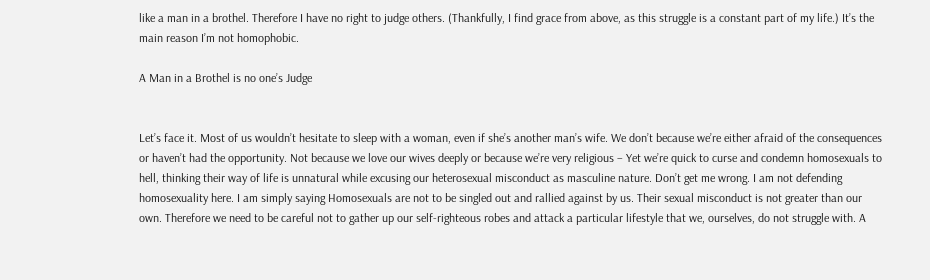like a man in a brothel. Therefore I have no right to judge others. (Thankfully, I find grace from above, as this struggle is a constant part of my life.) It’s the main reason I’m not homophobic.

A Man in a Brothel is no one’s Judge


Let’s face it. Most of us wouldn’t hesitate to sleep with a woman, even if she’s another man’s wife. We don’t because we’re either afraid of the consequences or haven’t had the opportunity. Not because we love our wives deeply or because we’re very religious – Yet we’re quick to curse and condemn homosexuals to hell, thinking their way of life is unnatural while excusing our heterosexual misconduct as masculine nature. Don’t get me wrong. I am not defending homosexuality here. I am simply saying Homosexuals are not to be singled out and rallied against by us. Their sexual misconduct is not greater than our own. Therefore we need to be careful not to gather up our self-righteous robes and attack a particular lifestyle that we, ourselves, do not struggle with. A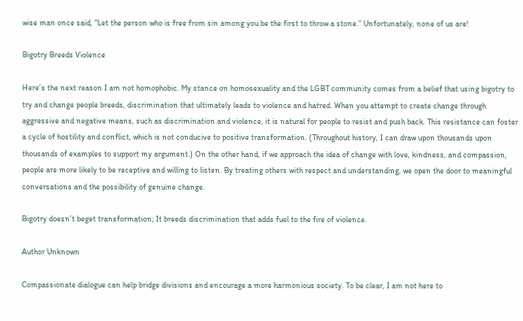wise man once said, “Let the person who is free from sin among you be the first to throw a stone.” Unfortunately, none of us are!

Bigotry Breeds Violence

Here’s the next reason I am not homophobic. My stance on homosexuality and the LGBT community comes from a belief that using bigotry to try and change people breeds, discrimination that ultimately leads to violence and hatred. When you attempt to create change through aggressive and negative means, such as discrimination and violence, it is natural for people to resist and push back. This resistance can foster a cycle of hostility and conflict, which is not conducive to positive transformation. (Throughout history, I can draw upon thousands upon thousands of examples to support my argument.) On the other hand, if we approach the idea of change with love, kindness, and compassion, people are more likely to be receptive and willing to listen. By treating others with respect and understanding, we open the door to meaningful conversations and the possibility of genuine change.

Bigotry doesn’t beget transformation; It breeds discrimination that adds fuel to the fire of violence.

Author Unknown

Compassionate dialogue can help bridge divisions and encourage a more harmonious society. To be clear, I am not here to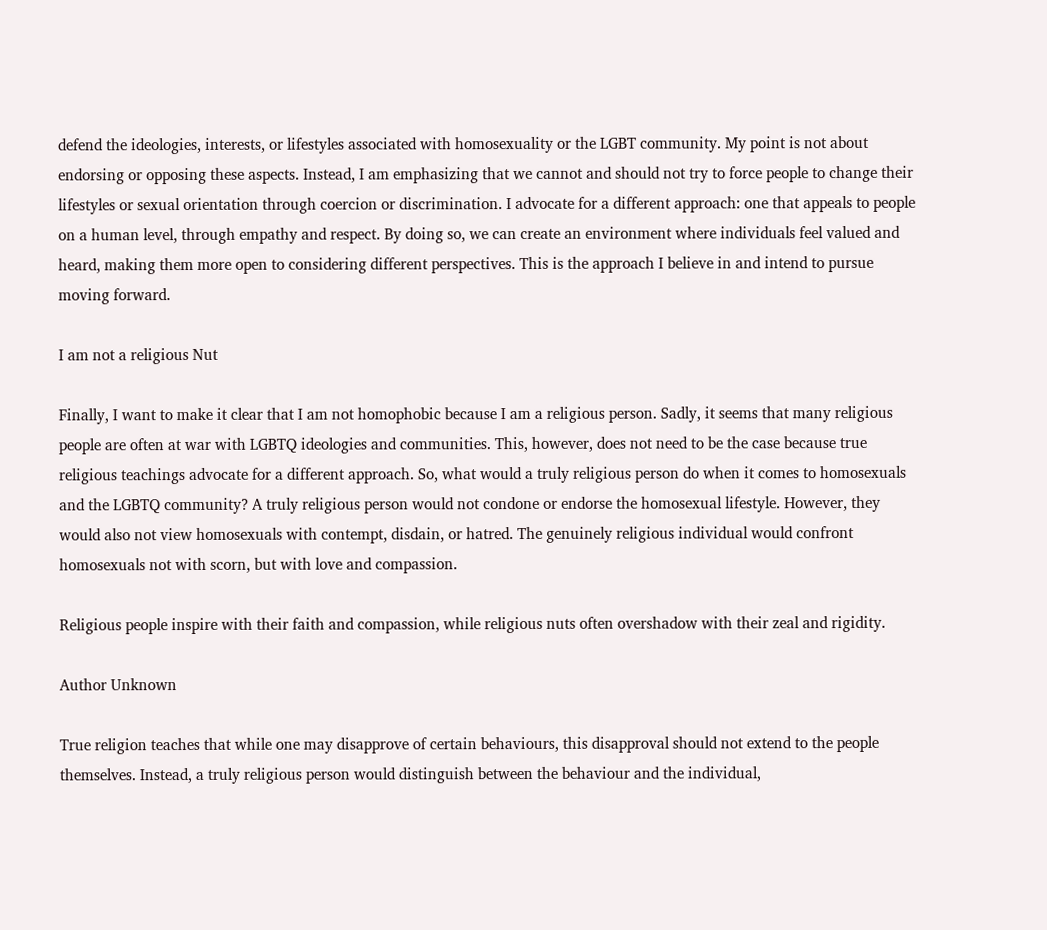defend the ideologies, interests, or lifestyles associated with homosexuality or the LGBT community. My point is not about endorsing or opposing these aspects. Instead, I am emphasizing that we cannot and should not try to force people to change their lifestyles or sexual orientation through coercion or discrimination. I advocate for a different approach: one that appeals to people on a human level, through empathy and respect. By doing so, we can create an environment where individuals feel valued and heard, making them more open to considering different perspectives. This is the approach I believe in and intend to pursue moving forward.

I am not a religious Nut

Finally, I want to make it clear that I am not homophobic because I am a religious person. Sadly, it seems that many religious people are often at war with LGBTQ ideologies and communities. This, however, does not need to be the case because true religious teachings advocate for a different approach. So, what would a truly religious person do when it comes to homosexuals and the LGBTQ community? A truly religious person would not condone or endorse the homosexual lifestyle. However, they would also not view homosexuals with contempt, disdain, or hatred. The genuinely religious individual would confront homosexuals not with scorn, but with love and compassion.

Religious people inspire with their faith and compassion, while religious nuts often overshadow with their zeal and rigidity.

Author Unknown

True religion teaches that while one may disapprove of certain behaviours, this disapproval should not extend to the people themselves. Instead, a truly religious person would distinguish between the behaviour and the individual,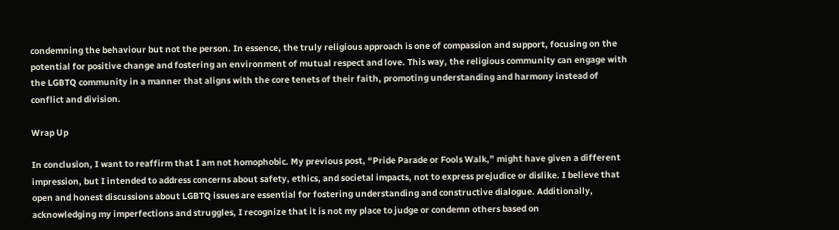condemning the behaviour but not the person. In essence, the truly religious approach is one of compassion and support, focusing on the potential for positive change and fostering an environment of mutual respect and love. This way, the religious community can engage with the LGBTQ community in a manner that aligns with the core tenets of their faith, promoting understanding and harmony instead of conflict and division.

Wrap Up

In conclusion, I want to reaffirm that I am not homophobic. My previous post, “Pride Parade or Fools Walk,” might have given a different impression, but I intended to address concerns about safety, ethics, and societal impacts, not to express prejudice or dislike. I believe that open and honest discussions about LGBTQ issues are essential for fostering understanding and constructive dialogue. Additionally, acknowledging my imperfections and struggles, I recognize that it is not my place to judge or condemn others based on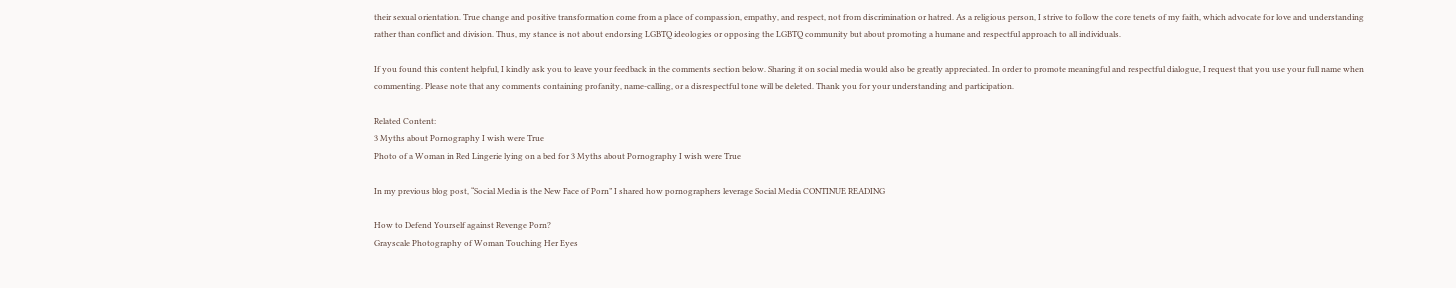their sexual orientation. True change and positive transformation come from a place of compassion, empathy, and respect, not from discrimination or hatred. As a religious person, I strive to follow the core tenets of my faith, which advocate for love and understanding rather than conflict and division. Thus, my stance is not about endorsing LGBTQ ideologies or opposing the LGBTQ community but about promoting a humane and respectful approach to all individuals.

If you found this content helpful, I kindly ask you to leave your feedback in the comments section below. Sharing it on social media would also be greatly appreciated. In order to promote meaningful and respectful dialogue, I request that you use your full name when commenting. Please note that any comments containing profanity, name-calling, or a disrespectful tone will be deleted. Thank you for your understanding and participation.

Related Content:
3 Myths about Pornography I wish were True
Photo of a Woman in Red Lingerie lying on a bed for 3 Myths about Pornography I wish were True

In my previous blog post, “Social Media is the New Face of Porn” I shared how pornographers leverage Social Media CONTINUE READING

How to Defend Yourself against Revenge Porn?
Grayscale Photography of Woman Touching Her Eyes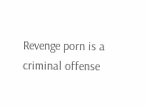Revenge porn is a criminal offense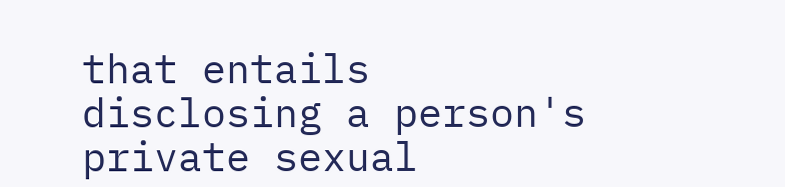that entails disclosing a person's private sexual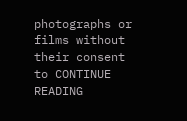photographs or films without their consent to CONTINUE READING